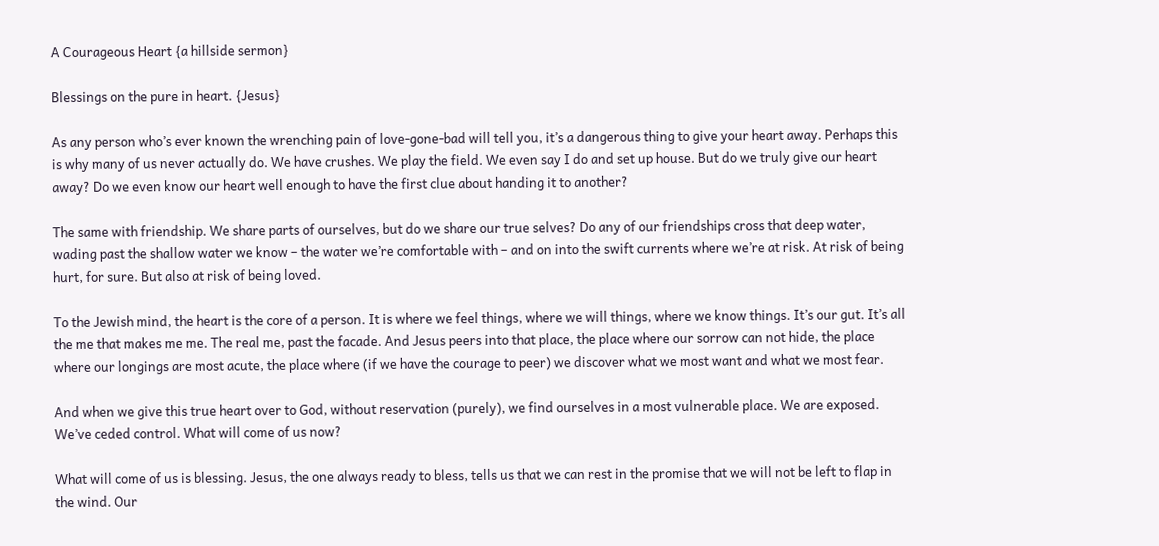A Courageous Heart {a hillside sermon}

Blessings on the pure in heart. {Jesus}

As any person who’s ever known the wrenching pain of love-gone-bad will tell you, it’s a dangerous thing to give your heart away. Perhaps this is why many of us never actually do. We have crushes. We play the field. We even say I do and set up house. But do we truly give our heart away? Do we even know our heart well enough to have the first clue about handing it to another?

The same with friendship. We share parts of ourselves, but do we share our true selves? Do any of our friendships cross that deep water, wading past the shallow water we know – the water we’re comfortable with – and on into the swift currents where we’re at risk. At risk of being hurt, for sure. But also at risk of being loved.

To the Jewish mind, the heart is the core of a person. It is where we feel things, where we will things, where we know things. It’s our gut. It’s all the me that makes me me. The real me, past the facade. And Jesus peers into that place, the place where our sorrow can not hide, the place where our longings are most acute, the place where (if we have the courage to peer) we discover what we most want and what we most fear.

And when we give this true heart over to God, without reservation (purely), we find ourselves in a most vulnerable place. We are exposed. We’ve ceded control. What will come of us now?

What will come of us is blessing. Jesus, the one always ready to bless, tells us that we can rest in the promise that we will not be left to flap in the wind. Our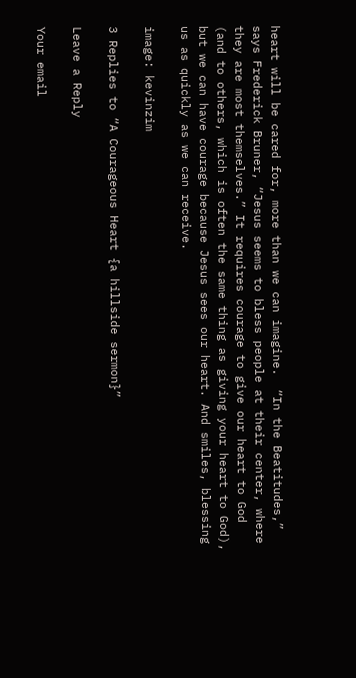heart will be cared for, more than we can imagine.  “In the Beatitudes,” says Frederick Bruner, “Jesus seems to bless people at their center, where they are most themselves.” It requires courage to give our heart to God (and to others, which is often the same thing as giving your heart to God), but we can have courage because Jesus sees our heart. And smiles, blessing us as quickly as we can receive.

image: kevinzim

3 Replies to “A Courageous Heart {a hillside sermon}”

Leave a Reply

Your email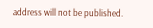address will not be published.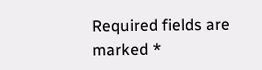Required fields are marked *